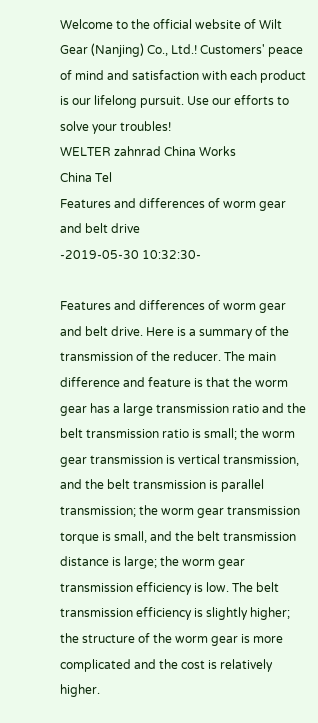Welcome to the official website of Wilt Gear (Nanjing) Co., Ltd.! Customers' peace of mind and satisfaction with each product is our lifelong pursuit. Use our efforts to solve your troubles!
WELTER zahnrad China Works
China Tel
Features and differences of worm gear and belt drive
-2019-05-30 10:32:30-

Features and differences of worm gear and belt drive. Here is a summary of the transmission of the reducer. The main difference and feature is that the worm gear has a large transmission ratio and the belt transmission ratio is small; the worm gear transmission is vertical transmission, and the belt transmission is parallel transmission; the worm gear transmission torque is small, and the belt transmission distance is large; the worm gear transmission efficiency is low. The belt transmission efficiency is slightly higher; the structure of the worm gear is more complicated and the cost is relatively higher.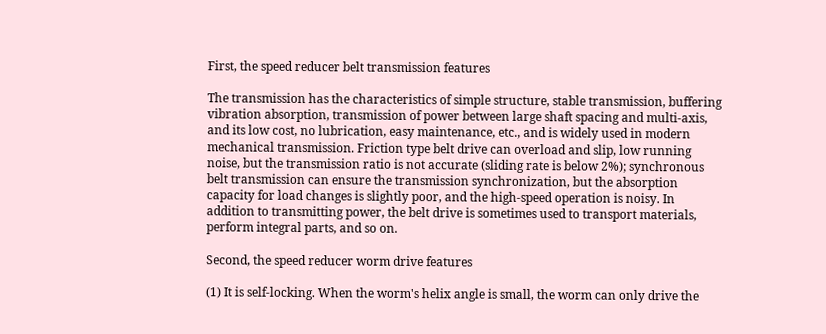First, the speed reducer belt transmission features

The transmission has the characteristics of simple structure, stable transmission, buffering vibration absorption, transmission of power between large shaft spacing and multi-axis, and its low cost, no lubrication, easy maintenance, etc., and is widely used in modern mechanical transmission. Friction type belt drive can overload and slip, low running noise, but the transmission ratio is not accurate (sliding rate is below 2%); synchronous belt transmission can ensure the transmission synchronization, but the absorption capacity for load changes is slightly poor, and the high-speed operation is noisy. In addition to transmitting power, the belt drive is sometimes used to transport materials, perform integral parts, and so on.

Second, the speed reducer worm drive features

(1) It is self-locking. When the worm's helix angle is small, the worm can only drive the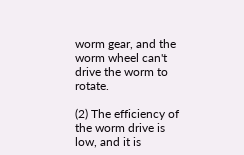worm gear, and the worm wheel can't drive the worm to rotate.

(2) The efficiency of the worm drive is low, and it is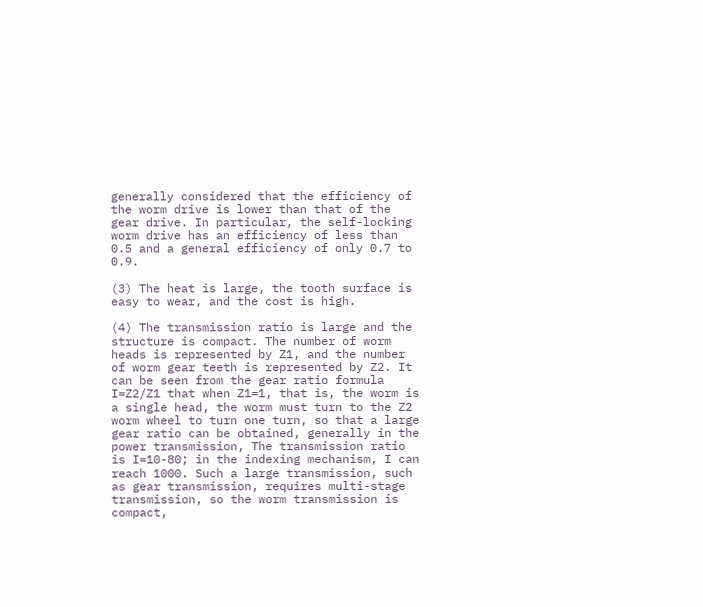generally considered that the efficiency of the worm drive is lower than that of the gear drive. In particular, the self-locking worm drive has an efficiency of less than 0.5 and a general efficiency of only 0.7 to 0.9.

(3) The heat is large, the tooth surface is easy to wear, and the cost is high.

(4) The transmission ratio is large and the structure is compact. The number of worm heads is represented by Z1, and the number of worm gear teeth is represented by Z2. It can be seen from the gear ratio formula I=Z2/Z1 that when Z1=1, that is, the worm is a single head, the worm must turn to the Z2 worm wheel to turn one turn, so that a large gear ratio can be obtained, generally in the power transmission, The transmission ratio is I=10-80; in the indexing mechanism, I can reach 1000. Such a large transmission, such as gear transmission, requires multi-stage transmission, so the worm transmission is compact,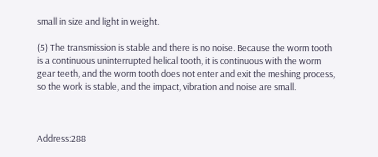small in size and light in weight.

(5) The transmission is stable and there is no noise. Because the worm tooth is a continuous uninterrupted helical tooth, it is continuous with the worm gear teeth, and the worm tooth does not enter and exit the meshing process, so the work is stable, and the impact, vibration and noise are small.



Address:288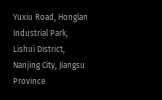Yuxiu Road, Honglan Industrial Park, Lishui District, Nanjing City, Jiangsu Province